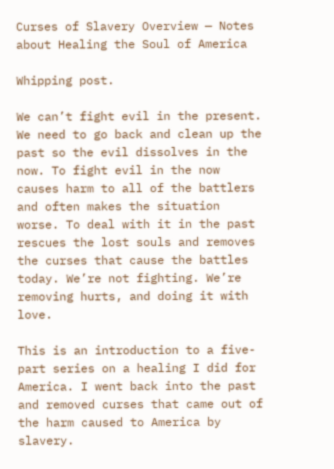Curses of Slavery Overview — Notes about Healing the Soul of America

Whipping post.

We can’t fight evil in the present. We need to go back and clean up the past so the evil dissolves in the now. To fight evil in the now causes harm to all of the battlers and often makes the situation worse. To deal with it in the past rescues the lost souls and removes the curses that cause the battles today. We’re not fighting. We’re removing hurts, and doing it with love.

This is an introduction to a five-part series on a healing I did for America. I went back into the past and removed curses that came out of the harm caused to America by slavery.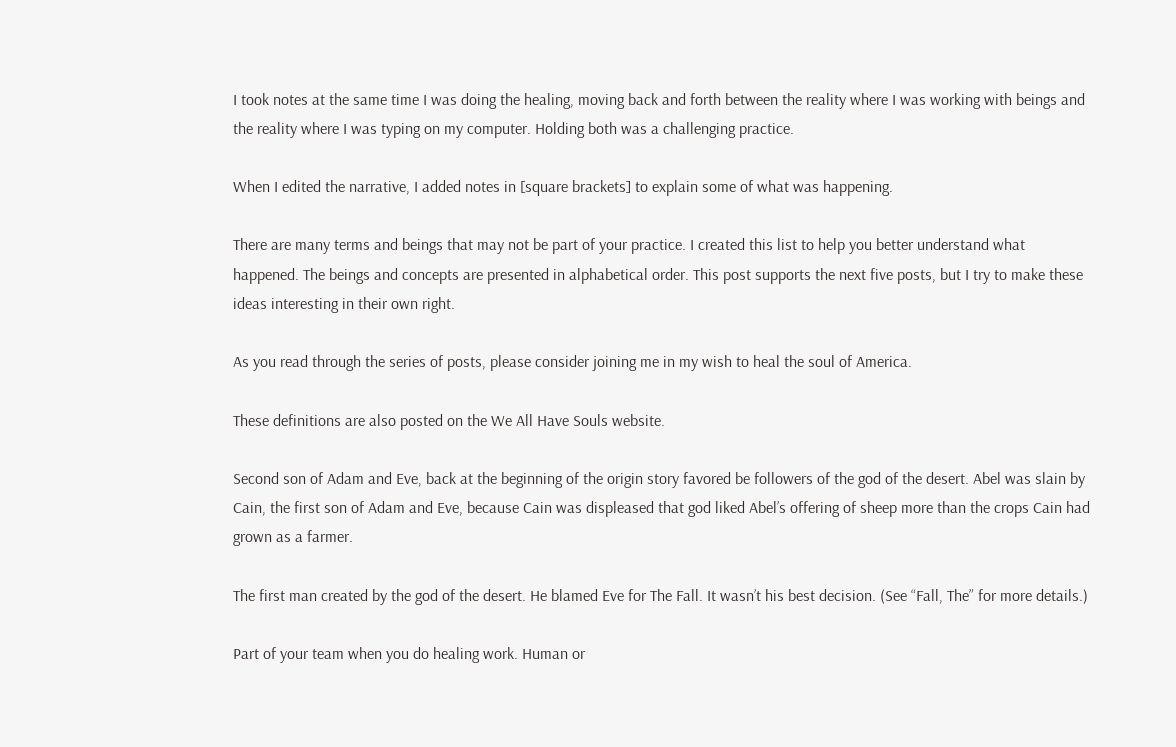I took notes at the same time I was doing the healing, moving back and forth between the reality where I was working with beings and the reality where I was typing on my computer. Holding both was a challenging practice.

When I edited the narrative, I added notes in [square brackets] to explain some of what was happening.

There are many terms and beings that may not be part of your practice. I created this list to help you better understand what happened. The beings and concepts are presented in alphabetical order. This post supports the next five posts, but I try to make these ideas interesting in their own right.

As you read through the series of posts, please consider joining me in my wish to heal the soul of America.

These definitions are also posted on the We All Have Souls website.

Second son of Adam and Eve, back at the beginning of the origin story favored be followers of the god of the desert. Abel was slain by Cain, the first son of Adam and Eve, because Cain was displeased that god liked Abel’s offering of sheep more than the crops Cain had grown as a farmer.

The first man created by the god of the desert. He blamed Eve for The Fall. It wasn’t his best decision. (See “Fall, The” for more details.)

Part of your team when you do healing work. Human or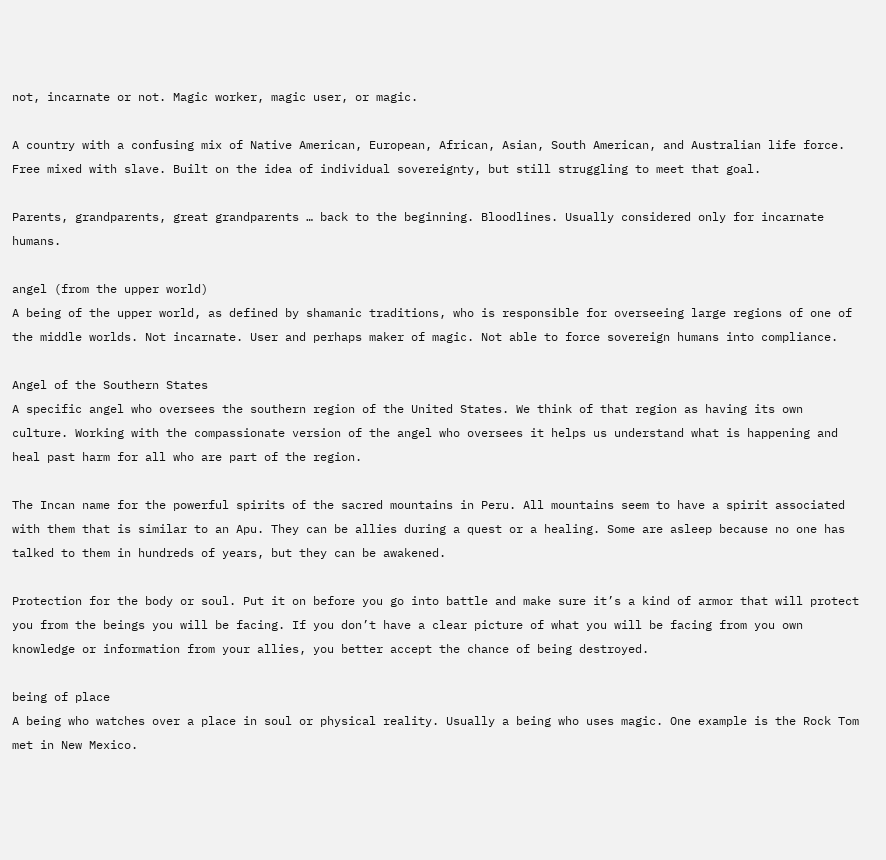not, incarnate or not. Magic worker, magic user, or magic.

A country with a confusing mix of Native American, European, African, Asian, South American, and Australian life force. Free mixed with slave. Built on the idea of individual sovereignty, but still struggling to meet that goal.

Parents, grandparents, great grandparents … back to the beginning. Bloodlines. Usually considered only for incarnate humans.

angel (from the upper world)
A being of the upper world, as defined by shamanic traditions, who is responsible for overseeing large regions of one of the middle worlds. Not incarnate. User and perhaps maker of magic. Not able to force sovereign humans into compliance.

Angel of the Southern States
A specific angel who oversees the southern region of the United States. We think of that region as having its own culture. Working with the compassionate version of the angel who oversees it helps us understand what is happening and heal past harm for all who are part of the region.

The Incan name for the powerful spirits of the sacred mountains in Peru. All mountains seem to have a spirit associated with them that is similar to an Apu. They can be allies during a quest or a healing. Some are asleep because no one has talked to them in hundreds of years, but they can be awakened.

Protection for the body or soul. Put it on before you go into battle and make sure it’s a kind of armor that will protect you from the beings you will be facing. If you don’t have a clear picture of what you will be facing from you own knowledge or information from your allies, you better accept the chance of being destroyed.

being of place
A being who watches over a place in soul or physical reality. Usually a being who uses magic. One example is the Rock Tom met in New Mexico.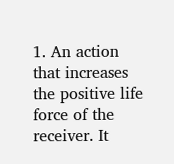1. An action that increases the positive life force of the receiver. It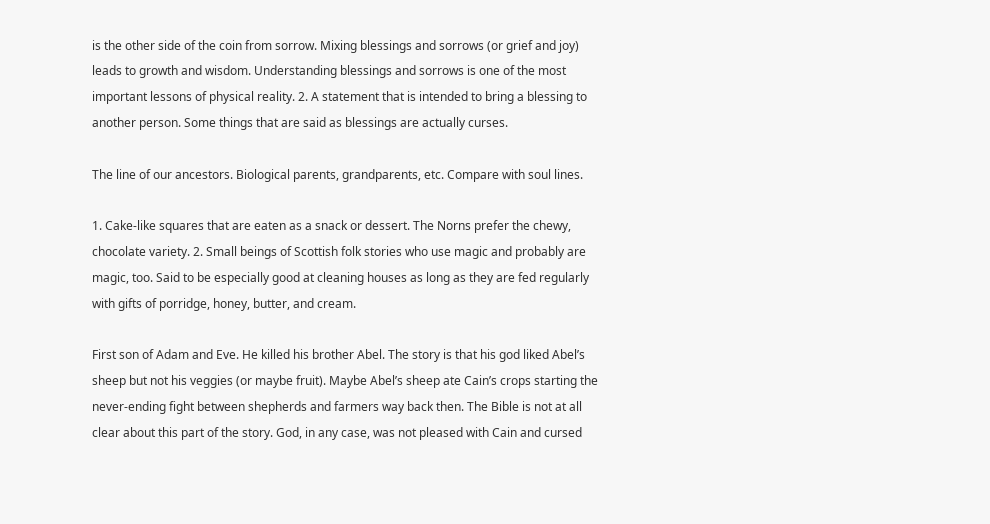is the other side of the coin from sorrow. Mixing blessings and sorrows (or grief and joy) leads to growth and wisdom. Understanding blessings and sorrows is one of the most important lessons of physical reality. 2. A statement that is intended to bring a blessing to another person. Some things that are said as blessings are actually curses.

The line of our ancestors. Biological parents, grandparents, etc. Compare with soul lines.

1. Cake-like squares that are eaten as a snack or dessert. The Norns prefer the chewy, chocolate variety. 2. Small beings of Scottish folk stories who use magic and probably are magic, too. Said to be especially good at cleaning houses as long as they are fed regularly with gifts of porridge, honey, butter, and cream.

First son of Adam and Eve. He killed his brother Abel. The story is that his god liked Abel’s sheep but not his veggies (or maybe fruit). Maybe Abel’s sheep ate Cain’s crops starting the never-ending fight between shepherds and farmers way back then. The Bible is not at all clear about this part of the story. God, in any case, was not pleased with Cain and cursed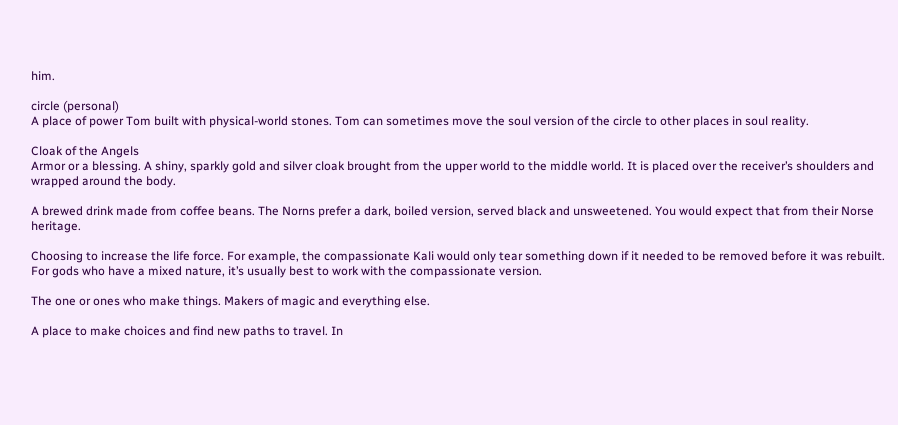him.

circle (personal)
A place of power Tom built with physical-world stones. Tom can sometimes move the soul version of the circle to other places in soul reality.

Cloak of the Angels
Armor or a blessing. A shiny, sparkly gold and silver cloak brought from the upper world to the middle world. It is placed over the receiver’s shoulders and wrapped around the body.

A brewed drink made from coffee beans. The Norns prefer a dark, boiled version, served black and unsweetened. You would expect that from their Norse heritage.

Choosing to increase the life force. For example, the compassionate Kali would only tear something down if it needed to be removed before it was rebuilt. For gods who have a mixed nature, it’s usually best to work with the compassionate version.

The one or ones who make things. Makers of magic and everything else.

A place to make choices and find new paths to travel. In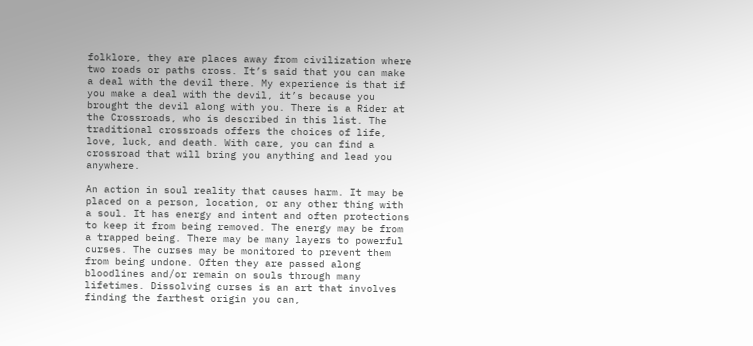folklore, they are places away from civilization where two roads or paths cross. It’s said that you can make a deal with the devil there. My experience is that if you make a deal with the devil, it’s because you brought the devil along with you. There is a Rider at the Crossroads, who is described in this list. The traditional crossroads offers the choices of life, love, luck, and death. With care, you can find a crossroad that will bring you anything and lead you anywhere.

An action in soul reality that causes harm. It may be placed on a person, location, or any other thing with a soul. It has energy and intent and often protections to keep it from being removed. The energy may be from a trapped being. There may be many layers to powerful curses. The curses may be monitored to prevent them from being undone. Often they are passed along bloodlines and/or remain on souls through many lifetimes. Dissolving curses is an art that involves finding the farthest origin you can,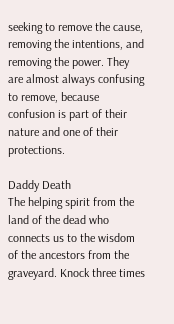seeking to remove the cause, removing the intentions, and removing the power. They are almost always confusing to remove, because confusion is part of their nature and one of their protections.

Daddy Death
The helping spirit from the land of the dead who connects us to the wisdom of the ancestors from the graveyard. Knock three times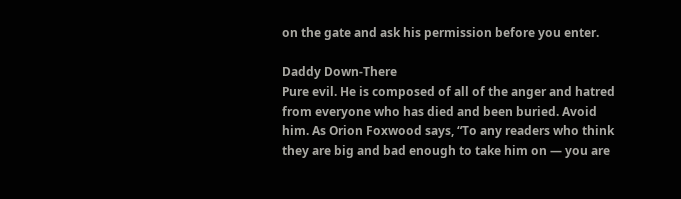on the gate and ask his permission before you enter.

Daddy Down-There
Pure evil. He is composed of all of the anger and hatred from everyone who has died and been buried. Avoid him. As Orion Foxwood says, “To any readers who think they are big and bad enough to take him on — you are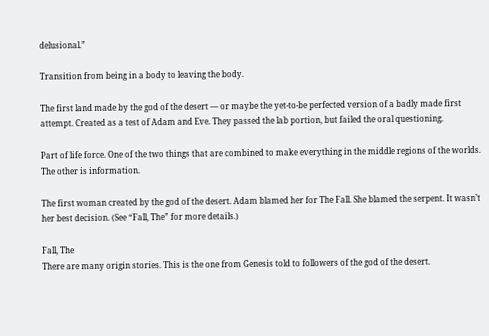delusional.”

Transition from being in a body to leaving the body.

The first land made by the god of the desert — or maybe the yet-to-be perfected version of a badly made first attempt. Created as a test of Adam and Eve. They passed the lab portion, but failed the oral questioning.

Part of life force. One of the two things that are combined to make everything in the middle regions of the worlds. The other is information.

The first woman created by the god of the desert. Adam blamed her for The Fall. She blamed the serpent. It wasn’t her best decision. (See “Fall, The” for more details.)

Fall, The
There are many origin stories. This is the one from Genesis told to followers of the god of the desert.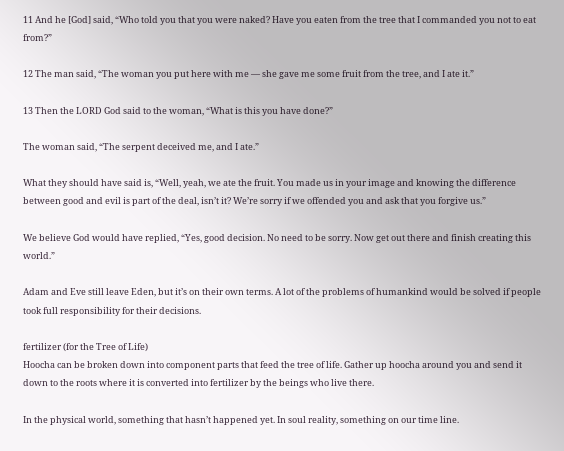11 And he [God] said, “Who told you that you were naked? Have you eaten from the tree that I commanded you not to eat from?”

12 The man said, “The woman you put here with me — she gave me some fruit from the tree, and I ate it.”

13 Then the LORD God said to the woman, “What is this you have done?”

The woman said, “The serpent deceived me, and I ate.”

What they should have said is, “Well, yeah, we ate the fruit. You made us in your image and knowing the difference between good and evil is part of the deal, isn’t it? We’re sorry if we offended you and ask that you forgive us.”

We believe God would have replied, “Yes, good decision. No need to be sorry. Now get out there and finish creating this world.”

Adam and Eve still leave Eden, but it’s on their own terms. A lot of the problems of humankind would be solved if people took full responsibility for their decisions.

fertilizer (for the Tree of Life)
Hoocha can be broken down into component parts that feed the tree of life. Gather up hoocha around you and send it down to the roots where it is converted into fertilizer by the beings who live there.

In the physical world, something that hasn’t happened yet. In soul reality, something on our time line.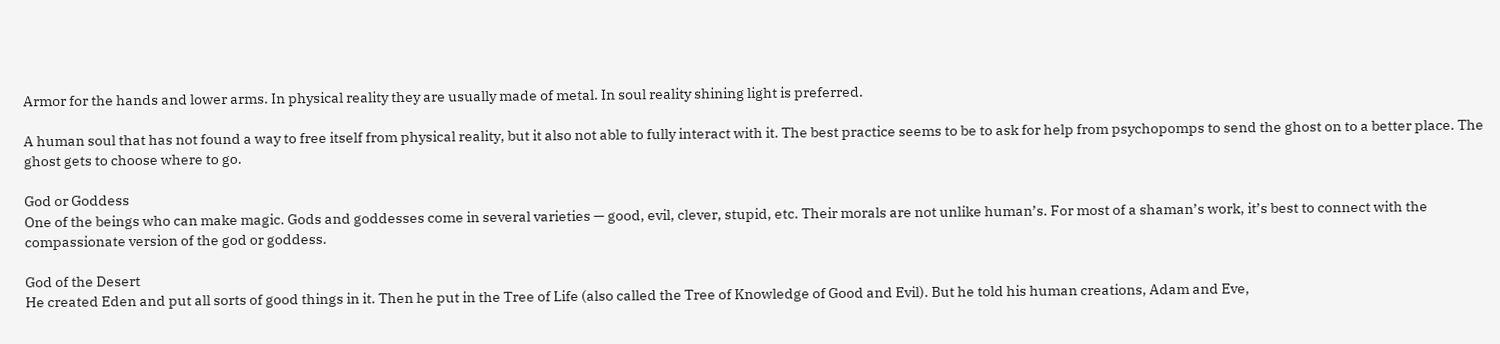Armor for the hands and lower arms. In physical reality they are usually made of metal. In soul reality shining light is preferred.

A human soul that has not found a way to free itself from physical reality, but it also not able to fully interact with it. The best practice seems to be to ask for help from psychopomps to send the ghost on to a better place. The ghost gets to choose where to go.

God or Goddess
One of the beings who can make magic. Gods and goddesses come in several varieties — good, evil, clever, stupid, etc. Their morals are not unlike human’s. For most of a shaman’s work, it’s best to connect with the compassionate version of the god or goddess.

God of the Desert
He created Eden and put all sorts of good things in it. Then he put in the Tree of Life (also called the Tree of Knowledge of Good and Evil). But he told his human creations, Adam and Eve,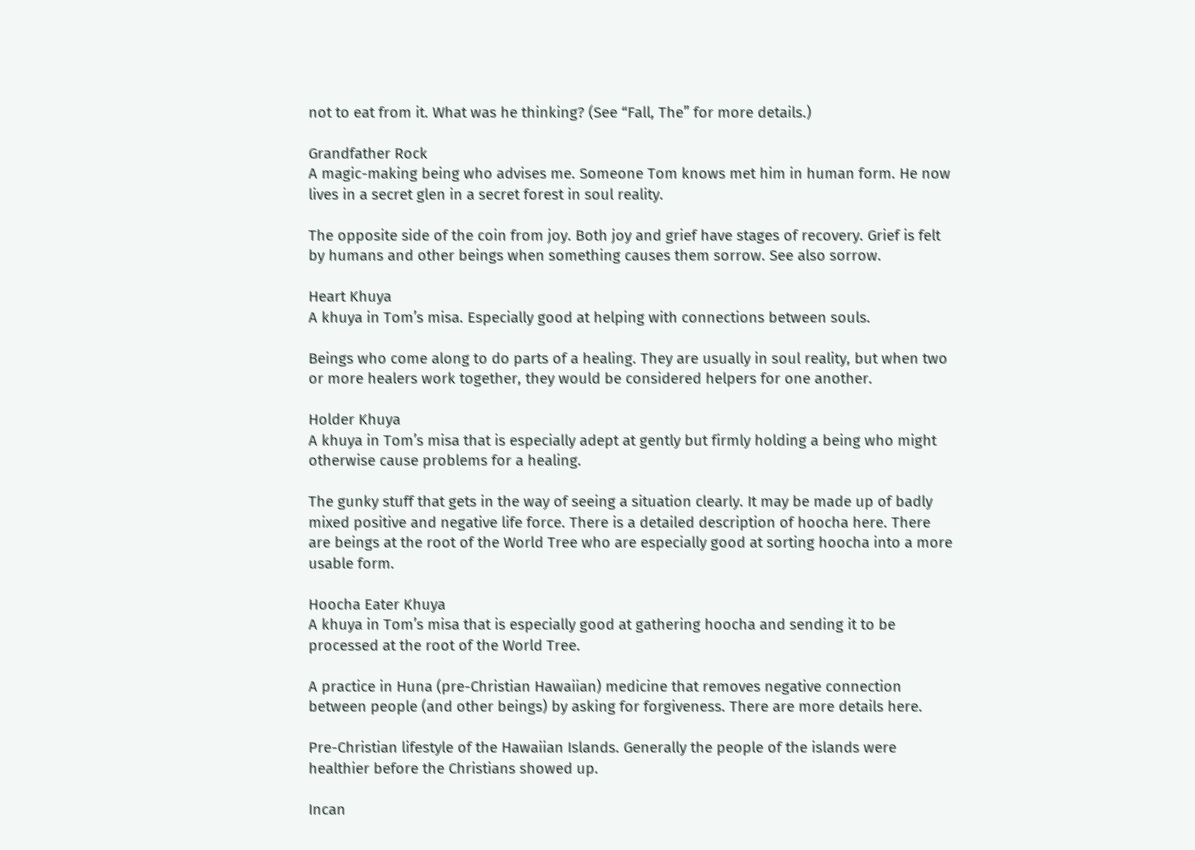not to eat from it. What was he thinking? (See “Fall, The” for more details.)

Grandfather Rock
A magic-making being who advises me. Someone Tom knows met him in human form. He now lives in a secret glen in a secret forest in soul reality.

The opposite side of the coin from joy. Both joy and grief have stages of recovery. Grief is felt by humans and other beings when something causes them sorrow. See also sorrow.

Heart Khuya
A khuya in Tom’s misa. Especially good at helping with connections between souls.

Beings who come along to do parts of a healing. They are usually in soul reality, but when two or more healers work together, they would be considered helpers for one another.

Holder Khuya
A khuya in Tom’s misa that is especially adept at gently but firmly holding a being who might otherwise cause problems for a healing.

The gunky stuff that gets in the way of seeing a situation clearly. It may be made up of badly mixed positive and negative life force. There is a detailed description of hoocha here. There are beings at the root of the World Tree who are especially good at sorting hoocha into a more usable form.

Hoocha Eater Khuya
A khuya in Tom’s misa that is especially good at gathering hoocha and sending it to be processed at the root of the World Tree.

A practice in Huna (pre-Christian Hawaiian) medicine that removes negative connection between people (and other beings) by asking for forgiveness. There are more details here.

Pre-Christian lifestyle of the Hawaiian Islands. Generally the people of the islands were healthier before the Christians showed up.

Incan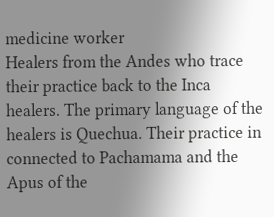medicine worker
Healers from the Andes who trace their practice back to the Inca healers. The primary language of the healers is Quechua. Their practice in connected to Pachamama and the Apus of the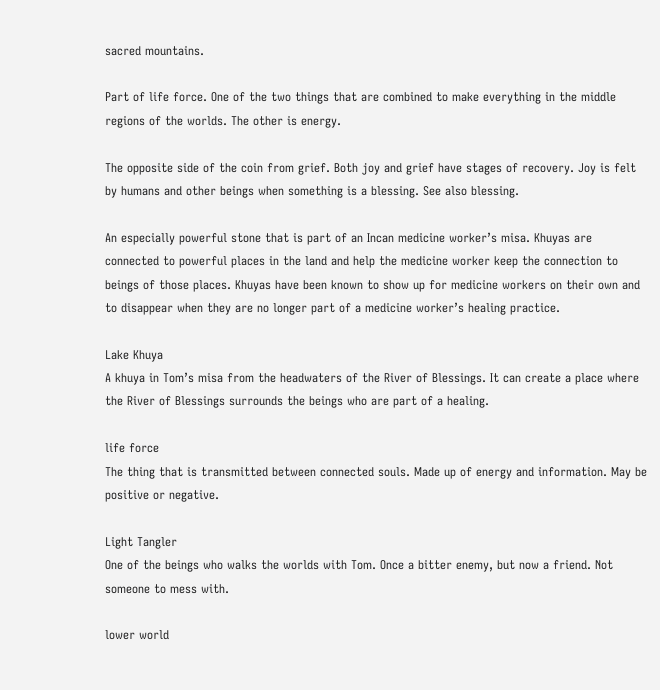sacred mountains.

Part of life force. One of the two things that are combined to make everything in the middle regions of the worlds. The other is energy.

The opposite side of the coin from grief. Both joy and grief have stages of recovery. Joy is felt by humans and other beings when something is a blessing. See also blessing.

An especially powerful stone that is part of an Incan medicine worker’s misa. Khuyas are connected to powerful places in the land and help the medicine worker keep the connection to beings of those places. Khuyas have been known to show up for medicine workers on their own and to disappear when they are no longer part of a medicine worker’s healing practice.

Lake Khuya
A khuya in Tom’s misa from the headwaters of the River of Blessings. It can create a place where the River of Blessings surrounds the beings who are part of a healing.

life force
The thing that is transmitted between connected souls. Made up of energy and information. May be positive or negative.

Light Tangler
One of the beings who walks the worlds with Tom. Once a bitter enemy, but now a friend. Not someone to mess with.

lower world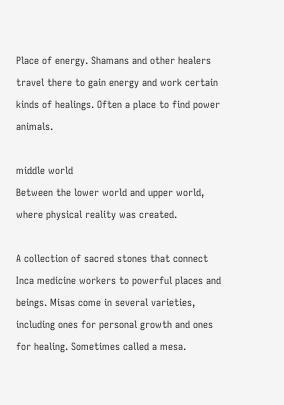Place of energy. Shamans and other healers travel there to gain energy and work certain kinds of healings. Often a place to find power animals.

middle world
Between the lower world and upper world, where physical reality was created.

A collection of sacred stones that connect Inca medicine workers to powerful places and beings. Misas come in several varieties, including ones for personal growth and ones for healing. Sometimes called a mesa.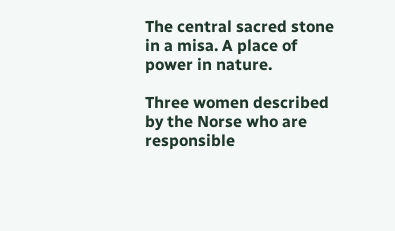The central sacred stone in a misa. A place of power in nature.

Three women described by the Norse who are responsible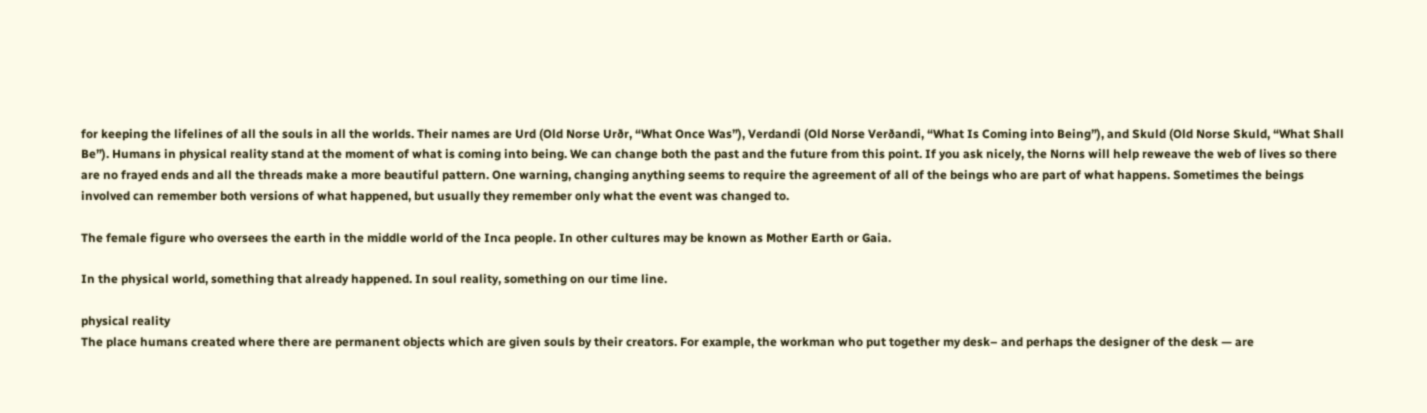for keeping the lifelines of all the souls in all the worlds. Their names are Urd (Old Norse Urðr, “What Once Was”), Verdandi (Old Norse Verðandi, “What Is Coming into Being”), and Skuld (Old Norse Skuld, “What Shall Be”). Humans in physical reality stand at the moment of what is coming into being. We can change both the past and the future from this point. If you ask nicely, the Norns will help reweave the web of lives so there are no frayed ends and all the threads make a more beautiful pattern. One warning, changing anything seems to require the agreement of all of the beings who are part of what happens. Sometimes the beings involved can remember both versions of what happened, but usually they remember only what the event was changed to.

The female figure who oversees the earth in the middle world of the Inca people. In other cultures may be known as Mother Earth or Gaia.

In the physical world, something that already happened. In soul reality, something on our time line.

physical reality
The place humans created where there are permanent objects which are given souls by their creators. For example, the workman who put together my desk– and perhaps the designer of the desk — are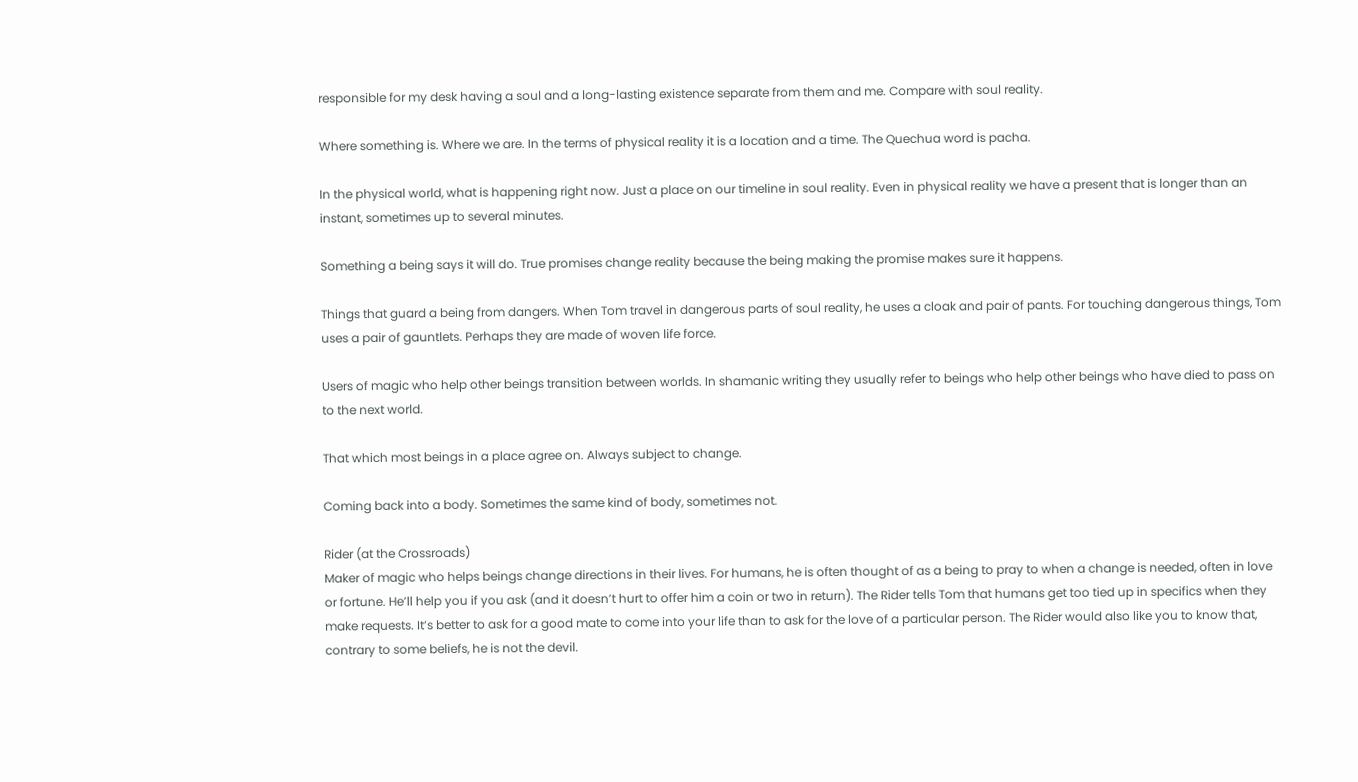responsible for my desk having a soul and a long-lasting existence separate from them and me. Compare with soul reality.

Where something is. Where we are. In the terms of physical reality it is a location and a time. The Quechua word is pacha.

In the physical world, what is happening right now. Just a place on our timeline in soul reality. Even in physical reality we have a present that is longer than an instant, sometimes up to several minutes.

Something a being says it will do. True promises change reality because the being making the promise makes sure it happens.

Things that guard a being from dangers. When Tom travel in dangerous parts of soul reality, he uses a cloak and pair of pants. For touching dangerous things, Tom uses a pair of gauntlets. Perhaps they are made of woven life force.

Users of magic who help other beings transition between worlds. In shamanic writing they usually refer to beings who help other beings who have died to pass on to the next world.

That which most beings in a place agree on. Always subject to change.

Coming back into a body. Sometimes the same kind of body, sometimes not.

Rider (at the Crossroads)
Maker of magic who helps beings change directions in their lives. For humans, he is often thought of as a being to pray to when a change is needed, often in love or fortune. He’ll help you if you ask (and it doesn’t hurt to offer him a coin or two in return). The Rider tells Tom that humans get too tied up in specifics when they make requests. It’s better to ask for a good mate to come into your life than to ask for the love of a particular person. The Rider would also like you to know that, contrary to some beliefs, he is not the devil.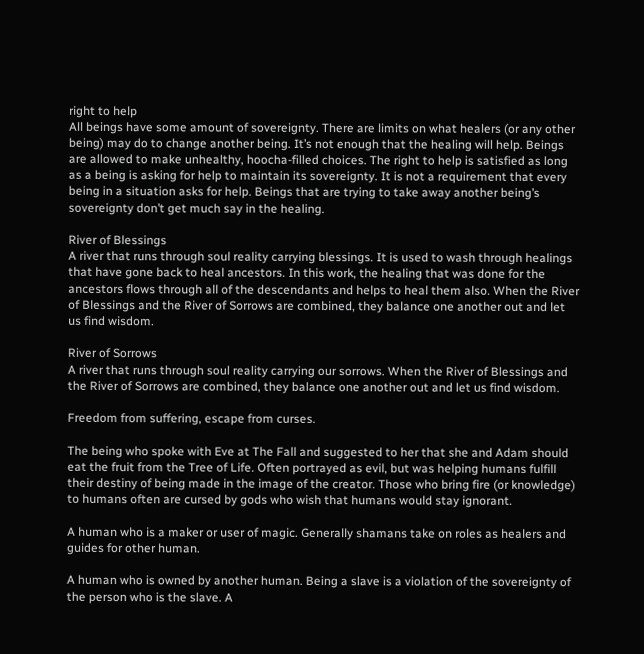right to help
All beings have some amount of sovereignty. There are limits on what healers (or any other being) may do to change another being. It’s not enough that the healing will help. Beings are allowed to make unhealthy, hoocha-filled choices. The right to help is satisfied as long as a being is asking for help to maintain its sovereignty. It is not a requirement that every being in a situation asks for help. Beings that are trying to take away another being’s sovereignty don’t get much say in the healing.

River of Blessings
A river that runs through soul reality carrying blessings. It is used to wash through healings that have gone back to heal ancestors. In this work, the healing that was done for the ancestors flows through all of the descendants and helps to heal them also. When the River of Blessings and the River of Sorrows are combined, they balance one another out and let us find wisdom.

River of Sorrows
A river that runs through soul reality carrying our sorrows. When the River of Blessings and the River of Sorrows are combined, they balance one another out and let us find wisdom.

Freedom from suffering, escape from curses.

The being who spoke with Eve at The Fall and suggested to her that she and Adam should eat the fruit from the Tree of Life. Often portrayed as evil, but was helping humans fulfill their destiny of being made in the image of the creator. Those who bring fire (or knowledge) to humans often are cursed by gods who wish that humans would stay ignorant.

A human who is a maker or user of magic. Generally shamans take on roles as healers and guides for other human.

A human who is owned by another human. Being a slave is a violation of the sovereignty of the person who is the slave. A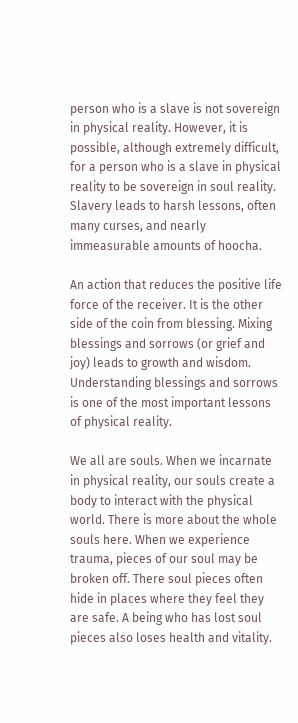person who is a slave is not sovereign in physical reality. However, it is possible, although extremely difficult, for a person who is a slave in physical reality to be sovereign in soul reality. Slavery leads to harsh lessons, often many curses, and nearly immeasurable amounts of hoocha.

An action that reduces the positive life force of the receiver. It is the other side of the coin from blessing. Mixing blessings and sorrows (or grief and joy) leads to growth and wisdom. Understanding blessings and sorrows is one of the most important lessons of physical reality.

We all are souls. When we incarnate in physical reality, our souls create a body to interact with the physical world. There is more about the whole souls here. When we experience trauma, pieces of our soul may be broken off. There soul pieces often hide in places where they feel they are safe. A being who has lost soul pieces also loses health and vitality.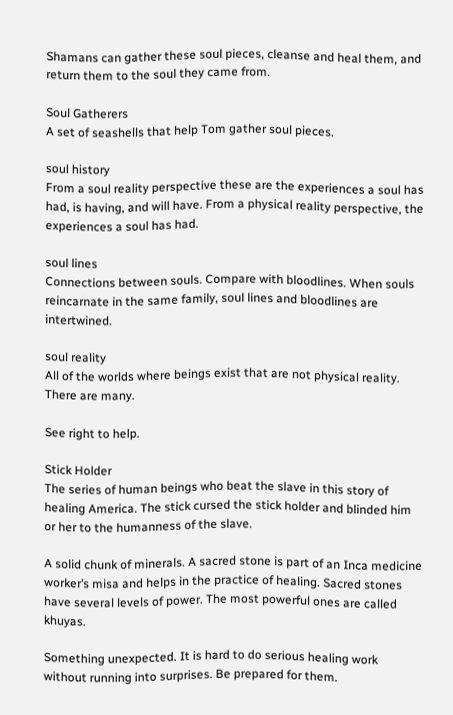Shamans can gather these soul pieces, cleanse and heal them, and return them to the soul they came from.

Soul Gatherers
A set of seashells that help Tom gather soul pieces.

soul history
From a soul reality perspective these are the experiences a soul has had, is having, and will have. From a physical reality perspective, the experiences a soul has had.

soul lines
Connections between souls. Compare with bloodlines. When souls reincarnate in the same family, soul lines and bloodlines are intertwined.

soul reality
All of the worlds where beings exist that are not physical reality. There are many.

See right to help.

Stick Holder
The series of human beings who beat the slave in this story of healing America. The stick cursed the stick holder and blinded him or her to the humanness of the slave.

A solid chunk of minerals. A sacred stone is part of an Inca medicine worker’s misa and helps in the practice of healing. Sacred stones have several levels of power. The most powerful ones are called khuyas.

Something unexpected. It is hard to do serious healing work without running into surprises. Be prepared for them.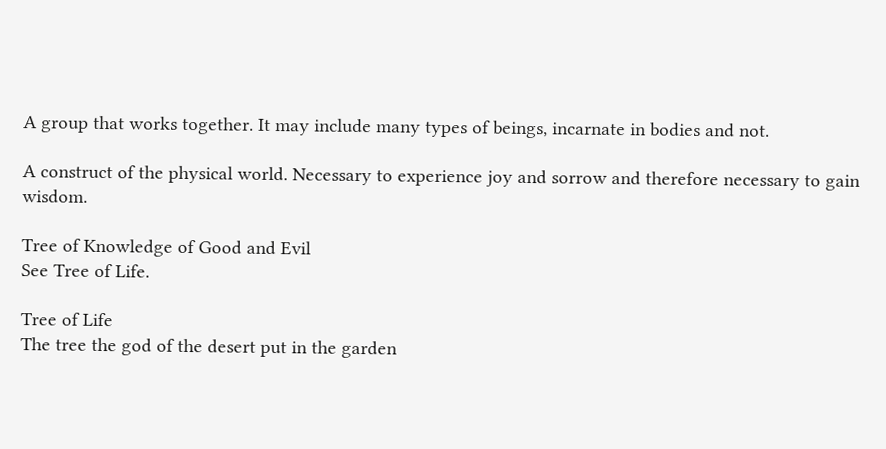A group that works together. It may include many types of beings, incarnate in bodies and not.

A construct of the physical world. Necessary to experience joy and sorrow and therefore necessary to gain wisdom.

Tree of Knowledge of Good and Evil
See Tree of Life.

Tree of Life
The tree the god of the desert put in the garden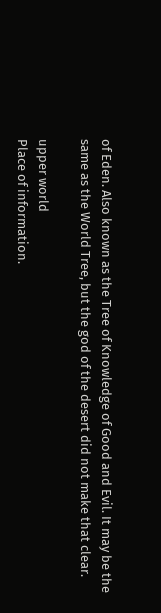of Eden. Also known as the Tree of Knowledge of Good and Evil. It may be the same as the World Tree, but the god of the desert did not make that clear.

upper world
Place of information.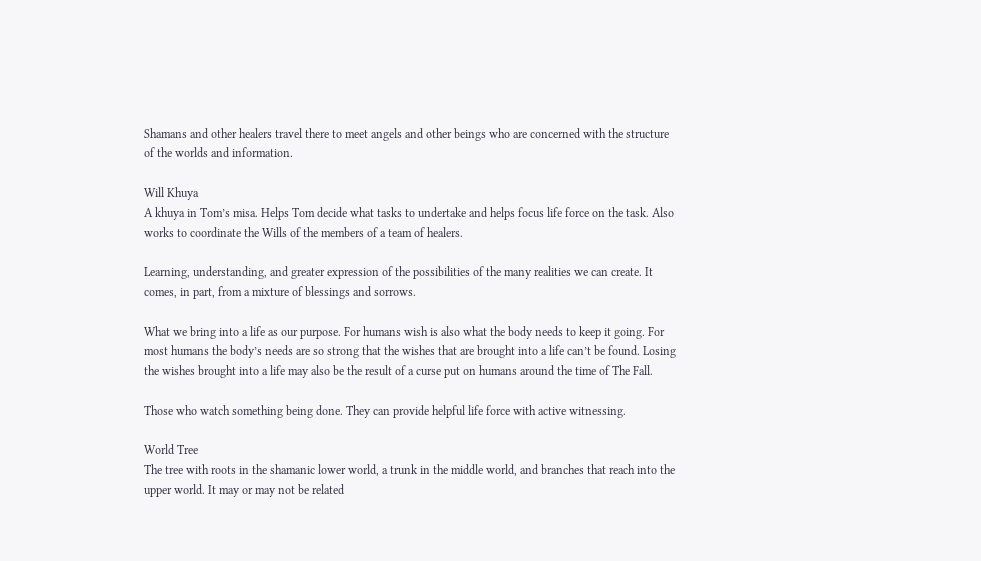Shamans and other healers travel there to meet angels and other beings who are concerned with the structure of the worlds and information.

Will Khuya
A khuya in Tom’s misa. Helps Tom decide what tasks to undertake and helps focus life force on the task. Also works to coordinate the Wills of the members of a team of healers.

Learning, understanding, and greater expression of the possibilities of the many realities we can create. It comes, in part, from a mixture of blessings and sorrows.

What we bring into a life as our purpose. For humans wish is also what the body needs to keep it going. For most humans the body’s needs are so strong that the wishes that are brought into a life can’t be found. Losing the wishes brought into a life may also be the result of a curse put on humans around the time of The Fall.

Those who watch something being done. They can provide helpful life force with active witnessing.

World Tree
The tree with roots in the shamanic lower world, a trunk in the middle world, and branches that reach into the upper world. It may or may not be related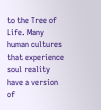to the Tree of Life. Many human cultures that experience soul reality have a version of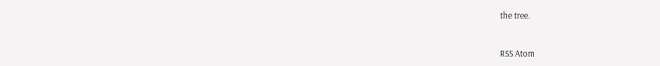the tree.


RSS Atom